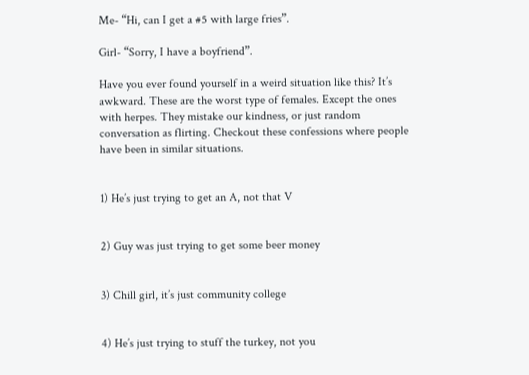Me- “Hi, can I get a #5 with large fries”.

Girl- “Sorry, I have a boyfriend”.

Have you ever found yourself in a weird situation like this? It’s awkward. These are the worst type of females. Except the ones with herpes. They mistake our kindness, or just random conversation as flirting. Checkout these confessions where people have been in similar situations.


1) He’s just trying to get an A, not that V


2) Guy was just trying to get some beer money


3) Chill girl, it’s just community college


4) He’s just trying to stuff the turkey, not you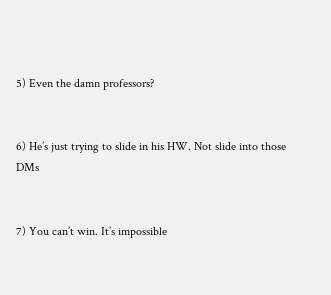5) Even the damn professors?


6) He’s just trying to slide in his HW. Not slide into those DMs


7) You can’t win. It’s impossible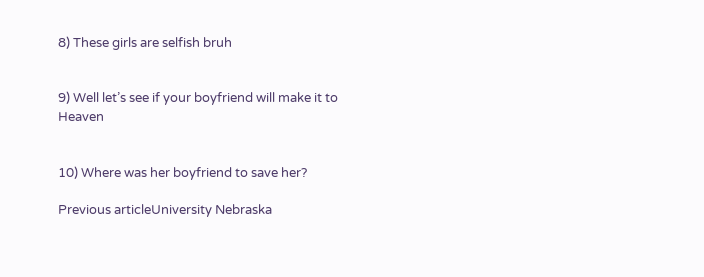8) These girls are selfish bruh


9) Well let’s see if your boyfriend will make it to Heaven


10) Where was her boyfriend to save her?

Previous articleUniversity Nebraska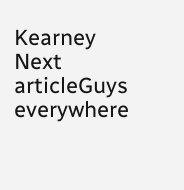Kearney
Next articleGuys everywhere